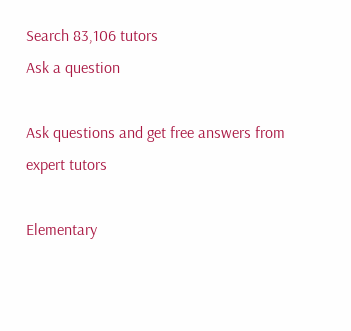Search 83,106 tutors
Ask a question

Ask questions and get free answers from expert tutors

Elementary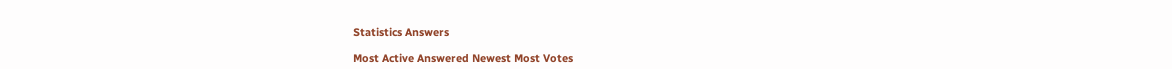Statistics Answers

Most Active Answered Newest Most Votes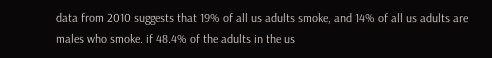data from 2010 suggests that 19% of all us adults smoke, and 14% of all us adults are males who smoke. if 48.4% of the adults in the us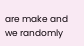are make and we randomly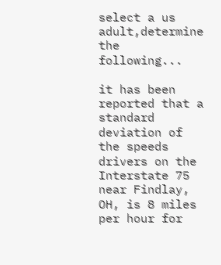select a us adult,determine the following...

it has been reported that a standard deviation of the speeds drivers on the Interstate 75 near Findlay, OH, is 8 miles per hour for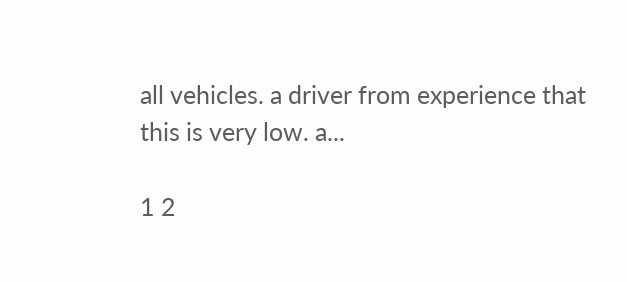all vehicles. a driver from experience that this is very low. a...

1 2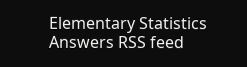Elementary Statistics Answers RSS feed